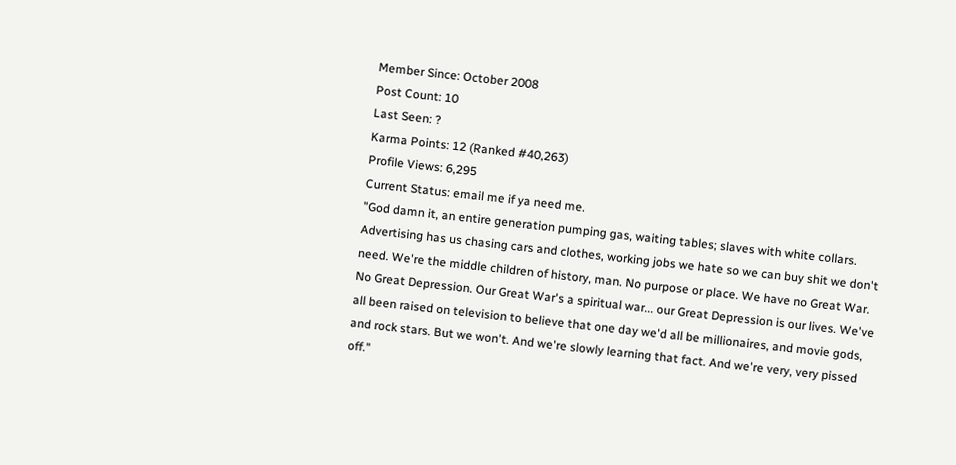Member Since: October 2008
Post Count: 10
Last Seen: ?
Karma Points: 12 (Ranked #40,263)
Profile Views: 6,295
Current Status: email me if ya need me.
"God damn it, an entire generation pumping gas, waiting tables; slaves with white collars. Advertising has us chasing cars and clothes, working jobs we hate so we can buy shit we don't need. We're the middle children of history, man. No purpose or place. We have no Great War. No Great Depression. Our Great War's a spiritual war... our Great Depression is our lives. We've all been raised on television to believe that one day we'd all be millionaires, and movie gods, and rock stars. But we won't. And we're slowly learning that fact. And we're very, very pissed off."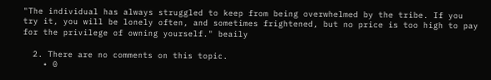"The individual has always struggled to keep from being overwhelmed by the tribe. If you try it, you will be lonely often, and sometimes frightened, but no price is too high to pay for the privilege of owning yourself." beaily

  2. There are no comments on this topic.
    • 0